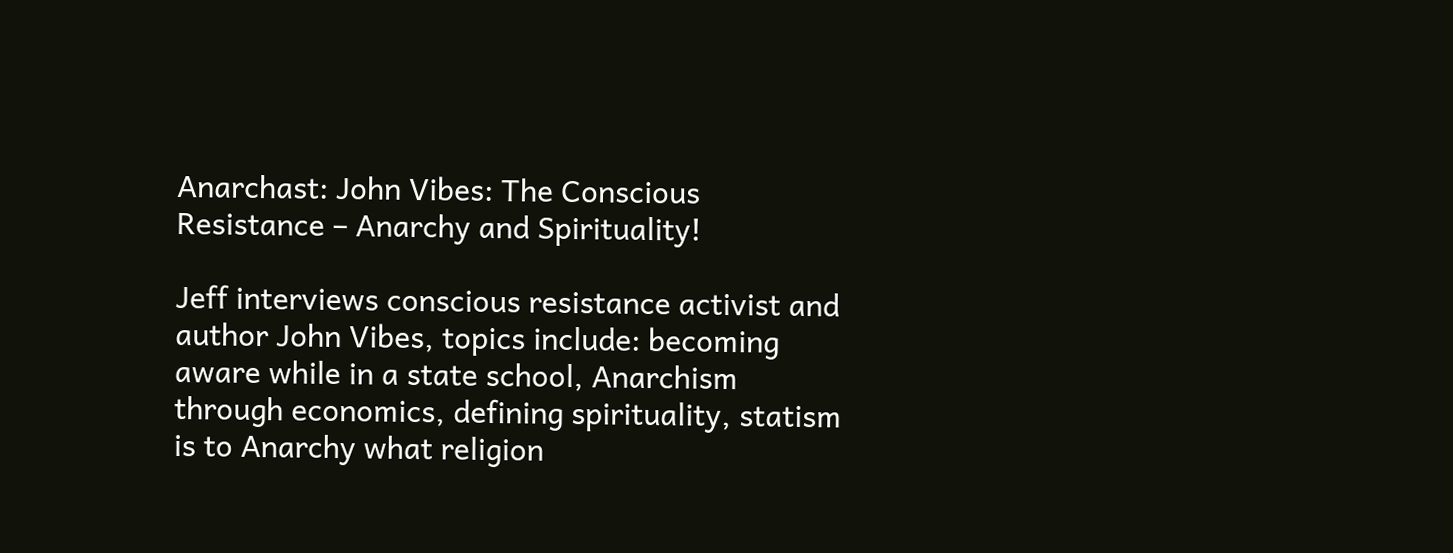Anarchast: John Vibes: The Conscious Resistance – Anarchy and Spirituality!

Jeff interviews conscious resistance activist and author John Vibes, topics include: becoming aware while in a state school, Anarchism through economics, defining spirituality, statism is to Anarchy what religion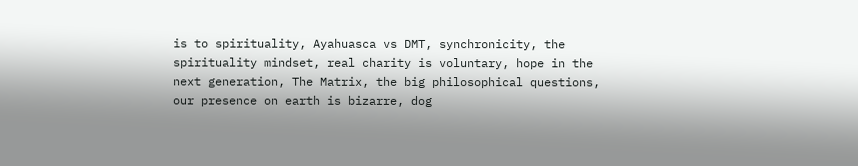is to spirituality, Ayahuasca vs DMT, synchronicity, the spirituality mindset, real charity is voluntary, hope in the next generation, The Matrix, the big philosophical questions, our presence on earth is bizarre, dog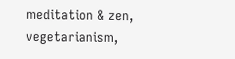meditation & zen, vegetarianism,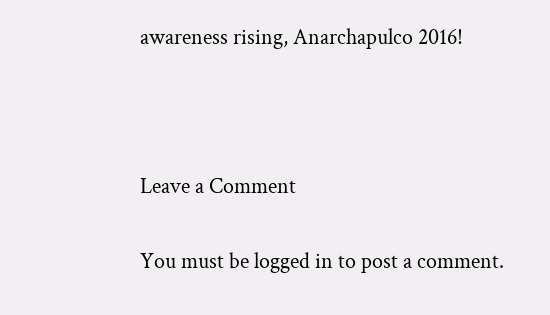awareness rising, Anarchapulco 2016!



Leave a Comment

You must be logged in to post a comment.